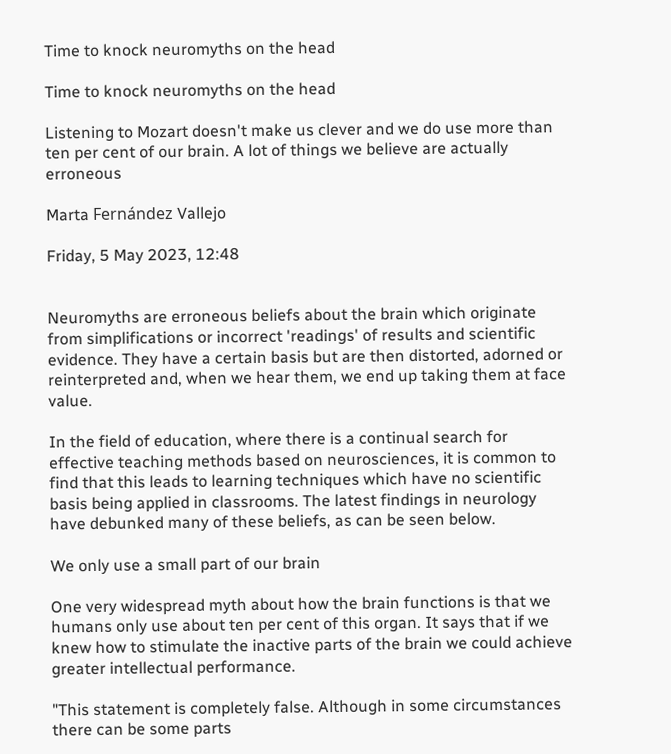Time to knock neuromyths on the head

Time to knock neuromyths on the head

Listening to Mozart doesn't make us clever and we do use more than ten per cent of our brain. A lot of things we believe are actually erroneous

Marta Fernández Vallejo

Friday, 5 May 2023, 12:48


Neuromyths are erroneous beliefs about the brain which originate from simplifications or incorrect 'readings' of results and scientific evidence. They have a certain basis but are then distorted, adorned or reinterpreted and, when we hear them, we end up taking them at face value.

In the field of education, where there is a continual search for effective teaching methods based on neurosciences, it is common to find that this leads to learning techniques which have no scientific basis being applied in classrooms. The latest findings in neurology have debunked many of these beliefs, as can be seen below.

We only use a small part of our brain

One very widespread myth about how the brain functions is that we humans only use about ten per cent of this organ. It says that if we knew how to stimulate the inactive parts of the brain we could achieve greater intellectual performance.

"This statement is completely false. Although in some circumstances there can be some parts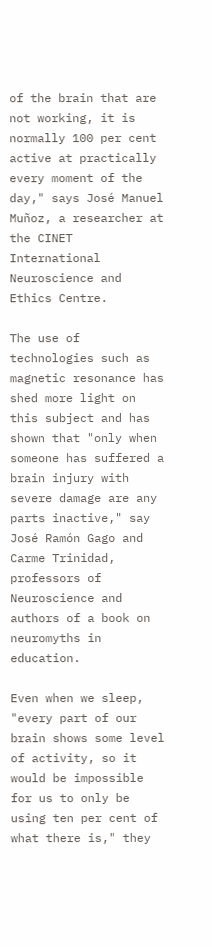of the brain that are not working, it is normally 100 per cent active at practically every moment of the day," says José Manuel Muñoz, a researcher at the CINET International Neuroscience and Ethics Centre.

The use of technologies such as magnetic resonance has shed more light on this subject and has shown that "only when someone has suffered a brain injury with severe damage are any parts inactive," say José Ramón Gago and Carme Trinidad, professors of Neuroscience and authors of a book on neuromyths in education.

Even when we sleep, "every part of our brain shows some level of activity, so it would be impossible for us to only be using ten per cent of what there is," they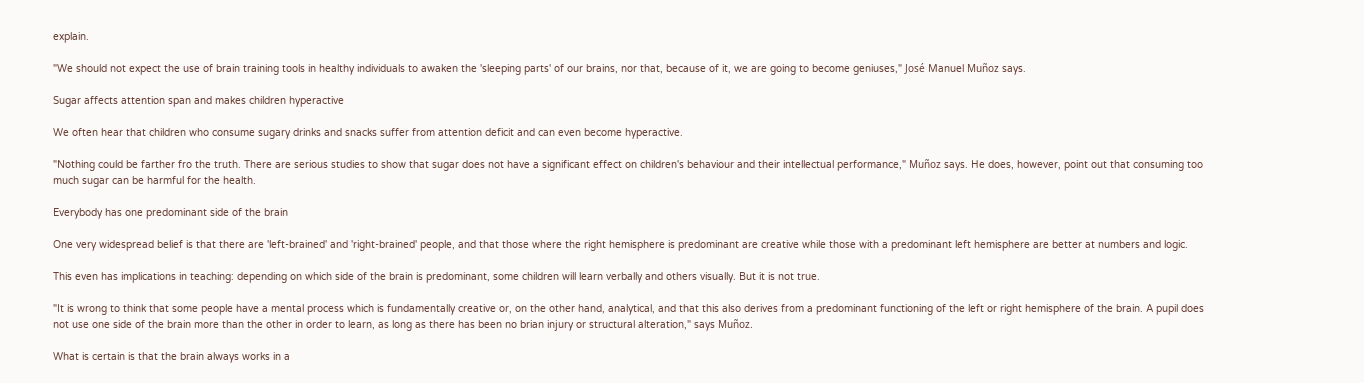explain.

"We should not expect the use of brain training tools in healthy individuals to awaken the 'sleeping parts' of our brains, nor that, because of it, we are going to become geniuses," José Manuel Muñoz says.

Sugar affects attention span and makes children hyperactive

We often hear that children who consume sugary drinks and snacks suffer from attention deficit and can even become hyperactive.

"Nothing could be farther fro the truth. There are serious studies to show that sugar does not have a significant effect on children's behaviour and their intellectual performance," Muñoz says. He does, however, point out that consuming too much sugar can be harmful for the health.

Everybody has one predominant side of the brain

One very widespread belief is that there are 'left-brained' and 'right-brained' people, and that those where the right hemisphere is predominant are creative while those with a predominant left hemisphere are better at numbers and logic.

This even has implications in teaching: depending on which side of the brain is predominant, some children will learn verbally and others visually. But it is not true.

"It is wrong to think that some people have a mental process which is fundamentally creative or, on the other hand, analytical, and that this also derives from a predominant functioning of the left or right hemisphere of the brain. A pupil does not use one side of the brain more than the other in order to learn, as long as there has been no brian injury or structural alteration," says Muñoz.

What is certain is that the brain always works in a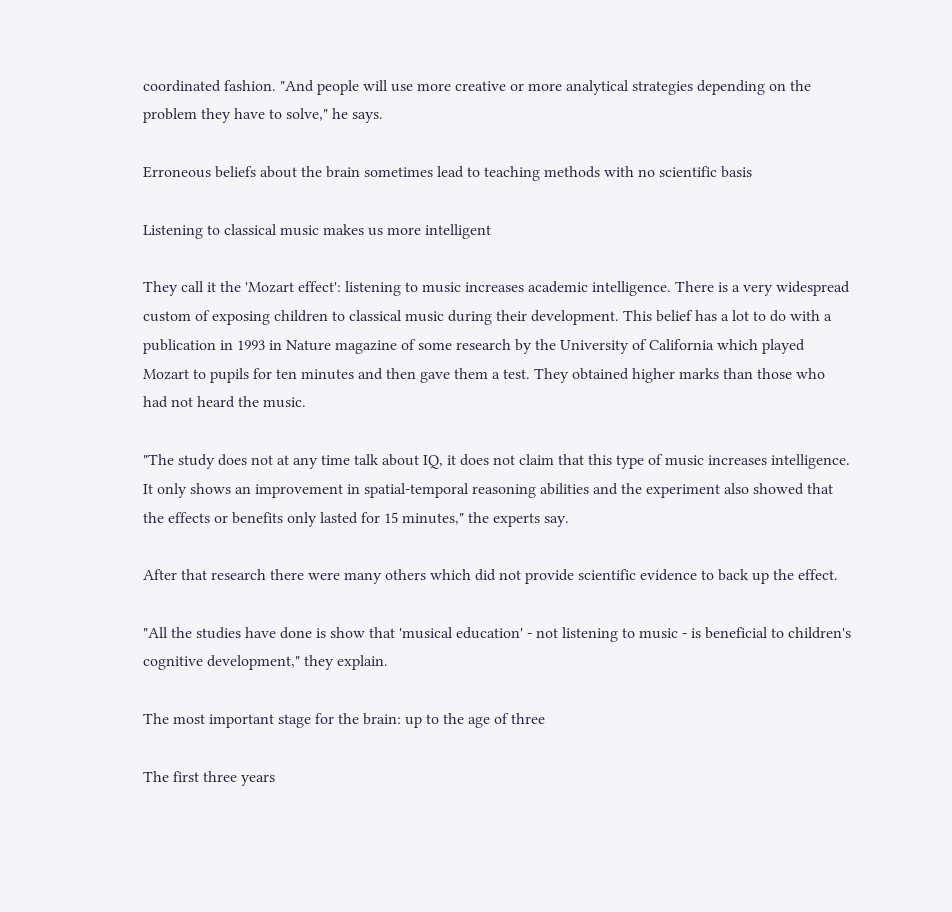coordinated fashion. "And people will use more creative or more analytical strategies depending on the problem they have to solve," he says.

Erroneous beliefs about the brain sometimes lead to teaching methods with no scientific basis

Listening to classical music makes us more intelligent

They call it the 'Mozart effect': listening to music increases academic intelligence. There is a very widespread custom of exposing children to classical music during their development. This belief has a lot to do with a publication in 1993 in Nature magazine of some research by the University of California which played Mozart to pupils for ten minutes and then gave them a test. They obtained higher marks than those who had not heard the music.

"The study does not at any time talk about IQ, it does not claim that this type of music increases intelligence. It only shows an improvement in spatial-temporal reasoning abilities and the experiment also showed that the effects or benefits only lasted for 15 minutes," the experts say.

After that research there were many others which did not provide scientific evidence to back up the effect.

"All the studies have done is show that 'musical education' - not listening to music - is beneficial to children's cognitive development," they explain.

The most important stage for the brain: up to the age of three

The first three years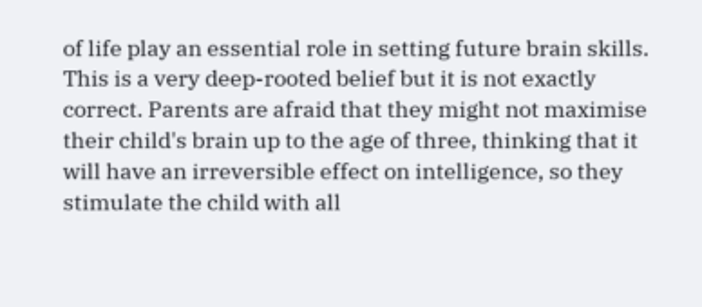of life play an essential role in setting future brain skills. This is a very deep-rooted belief but it is not exactly correct. Parents are afraid that they might not maximise their child's brain up to the age of three, thinking that it will have an irreversible effect on intelligence, so they stimulate the child with all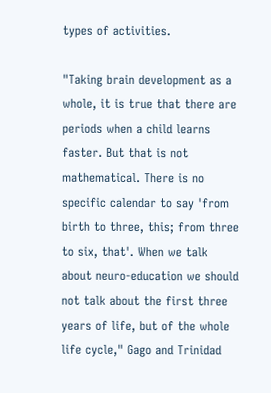types of activities.

"Taking brain development as a whole, it is true that there are periods when a child learns faster. But that is not mathematical. There is no specific calendar to say 'from birth to three, this; from three to six, that'. When we talk about neuro-education we should not talk about the first three years of life, but of the whole life cycle," Gago and Trinidad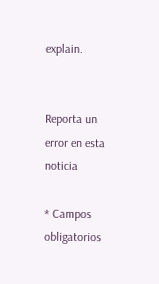explain.


Reporta un error en esta noticia

* Campos obligatorios